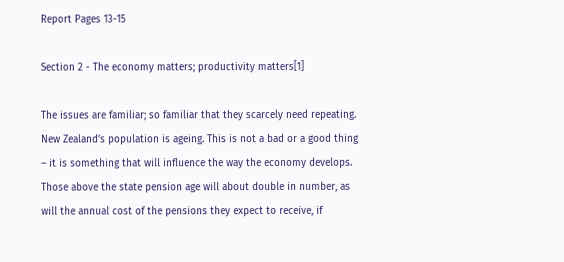Report Pages 13-15

Section 2 - The economy matters; productivity matters[1]

The issues are familiar; so familiar that they scarcely need repeating. New Zealand’s population is ageing. This is not a bad or a good thing – it is something that will influence the way the economy develops. Those above the state pension age will about double in number, as will the annual cost of the pensions they expect to receive, if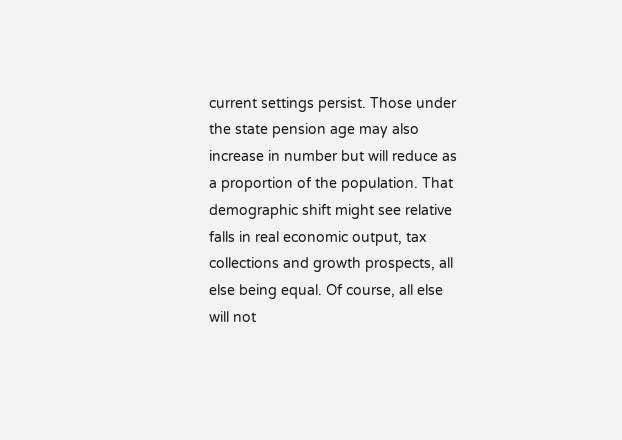current settings persist. Those under the state pension age may also increase in number but will reduce as a proportion of the population. That demographic shift might see relative falls in real economic output, tax collections and growth prospects, all else being equal. Of course, all else will not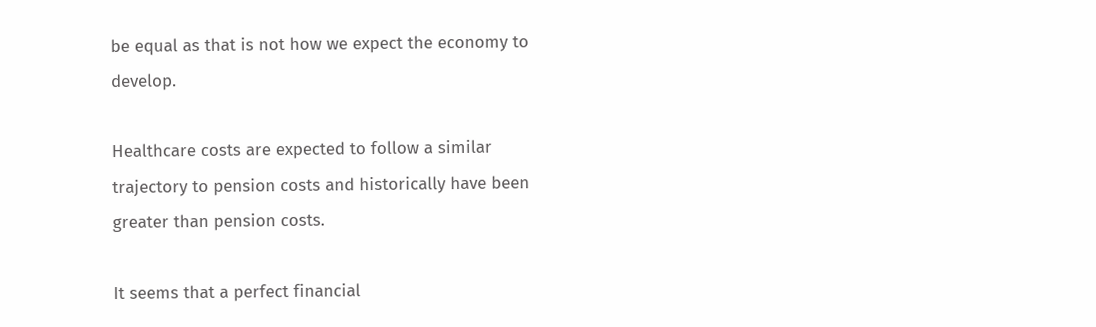be equal as that is not how we expect the economy to develop.

Healthcare costs are expected to follow a similar trajectory to pension costs and historically have been greater than pension costs.

It seems that a perfect financial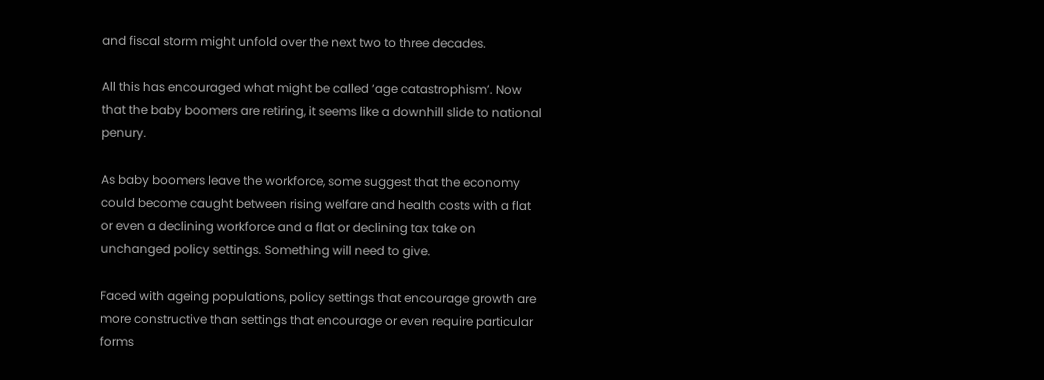and fiscal storm might unfold over the next two to three decades.

All this has encouraged what might be called ‘age catastrophism’. Now that the baby boomers are retiring, it seems like a downhill slide to national penury.

As baby boomers leave the workforce, some suggest that the economy could become caught between rising welfare and health costs with a flat or even a declining workforce and a flat or declining tax take on unchanged policy settings. Something will need to give.

Faced with ageing populations, policy settings that encourage growth are more constructive than settings that encourage or even require particular forms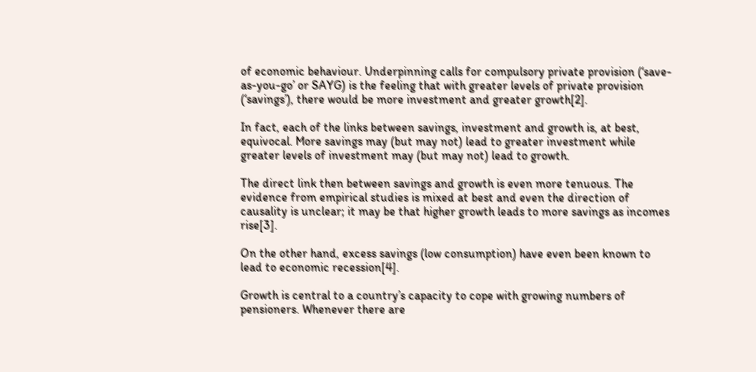of economic behaviour. Underpinning calls for compulsory private provision (‘save-as-you-go’ or SAYG) is the feeling that with greater levels of private provision (‘savings’), there would be more investment and greater growth[2].

In fact, each of the links between savings, investment and growth is, at best, equivocal. More savings may (but may not) lead to greater investment while greater levels of investment may (but may not) lead to growth.

The direct link then between savings and growth is even more tenuous. The evidence from empirical studies is mixed at best and even the direction of causality is unclear; it may be that higher growth leads to more savings as incomes rise[3].

On the other hand, excess savings (low consumption) have even been known to lead to economic recession[4].

Growth is central to a country’s capacity to cope with growing numbers of pensioners. Whenever there are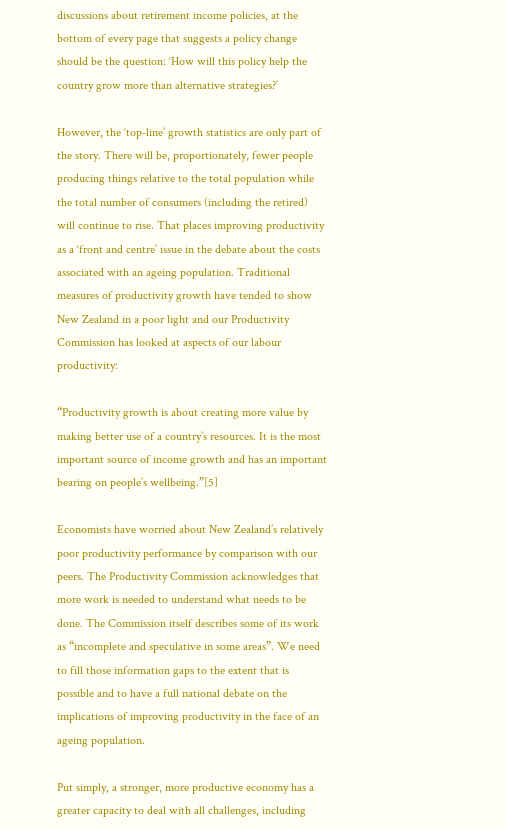discussions about retirement income policies, at the bottom of every page that suggests a policy change should be the question: ‘How will this policy help the country grow more than alternative strategies?’

However, the ‘top-line’ growth statistics are only part of the story. There will be, proportionately, fewer people producing things relative to the total population while the total number of consumers (including the retired) will continue to rise. That places improving productivity as a ‘front and centre’ issue in the debate about the costs associated with an ageing population. Traditional measures of productivity growth have tended to show New Zealand in a poor light and our Productivity Commission has looked at aspects of our labour productivity:

“Productivity growth is about creating more value by making better use of a country’s resources. It is the most important source of income growth and has an important bearing on people’s wellbeing.”[5]

Economists have worried about New Zealand’s relatively poor productivity performance by comparison with our peers. The Productivity Commission acknowledges that more work is needed to understand what needs to be done. The Commission itself describes some of its work as “incomplete and speculative in some areas”. We need to fill those information gaps to the extent that is possible and to have a full national debate on the implications of improving productivity in the face of an ageing population.

Put simply, a stronger, more productive economy has a greater capacity to deal with all challenges, including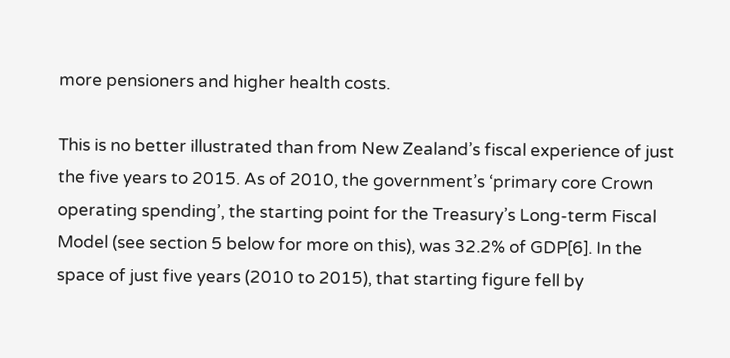more pensioners and higher health costs.

This is no better illustrated than from New Zealand’s fiscal experience of just the five years to 2015. As of 2010, the government’s ‘primary core Crown operating spending’, the starting point for the Treasury’s Long-term Fiscal Model (see section 5 below for more on this), was 32.2% of GDP[6]. In the space of just five years (2010 to 2015), that starting figure fell by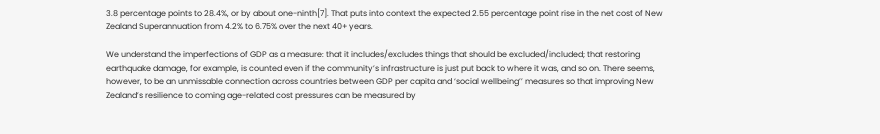3.8 percentage points to 28.4%, or by about one-ninth[7]. That puts into context the expected 2.55 percentage point rise in the net cost of New Zealand Superannuation from 4.2% to 6.75% over the next 40+ years.

We understand the imperfections of GDP as a measure: that it includes/excludes things that should be excluded/included; that restoring earthquake damage, for example, is counted even if the community’s infrastructure is just put back to where it was, and so on. There seems, however, to be an unmissable connection across countries between GDP per capita and ‘social wellbeing’’ measures so that improving New Zealand’s resilience to coming age-related cost pressures can be measured by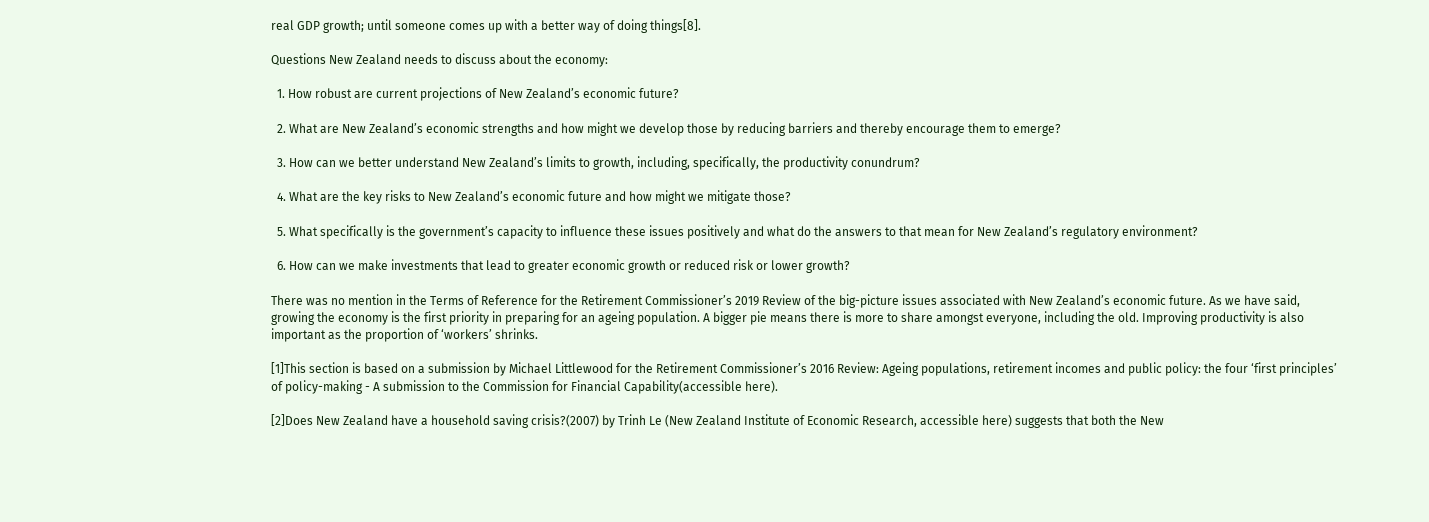real GDP growth; until someone comes up with a better way of doing things[8].

Questions New Zealand needs to discuss about the economy:

  1. How robust are current projections of New Zealand’s economic future?

  2. What are New Zealand’s economic strengths and how might we develop those by reducing barriers and thereby encourage them to emerge?

  3. How can we better understand New Zealand’s limits to growth, including, specifically, the productivity conundrum?

  4. What are the key risks to New Zealand’s economic future and how might we mitigate those?

  5. What specifically is the government’s capacity to influence these issues positively and what do the answers to that mean for New Zealand’s regulatory environment?

  6. How can we make investments that lead to greater economic growth or reduced risk or lower growth?

There was no mention in the Terms of Reference for the Retirement Commissioner’s 2019 Review of the big-picture issues associated with New Zealand’s economic future. As we have said, growing the economy is the first priority in preparing for an ageing population. A bigger pie means there is more to share amongst everyone, including the old. Improving productivity is also important as the proportion of ‘workers’ shrinks.

[1]This section is based on a submission by Michael Littlewood for the Retirement Commissioner’s 2016 Review: Ageing populations, retirement incomes and public policy: the four ‘first principles’ of policy-making - A submission to the Commission for Financial Capability(accessible here).

[2]Does New Zealand have a household saving crisis?(2007) by Trinh Le (New Zealand Institute of Economic Research, accessible here) suggests that both the New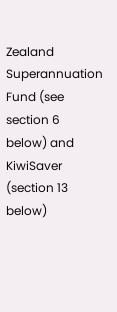Zealand Superannuation Fund (see section 6 below) and KiwiSaver (section 13 below)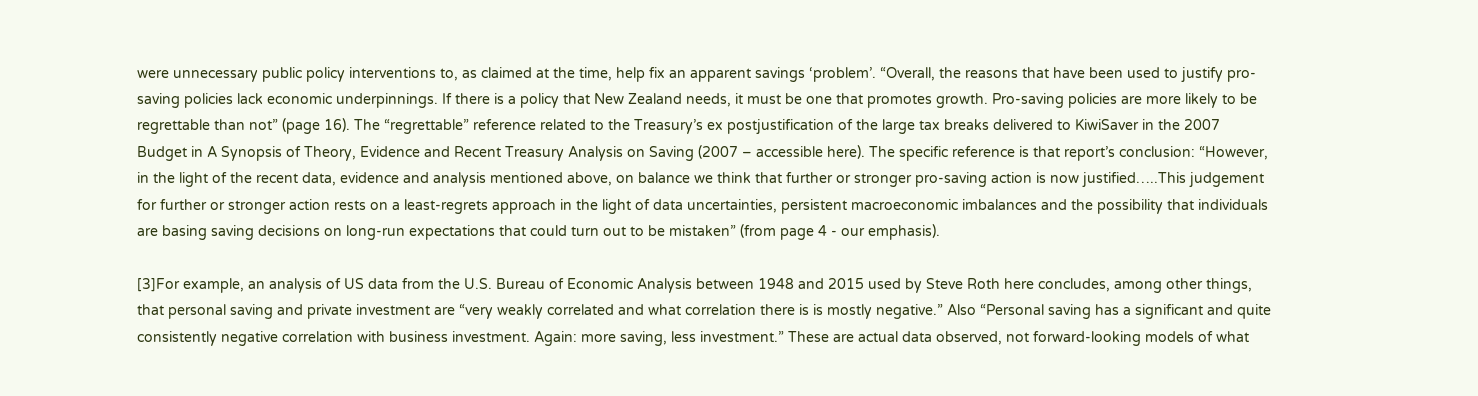were unnecessary public policy interventions to, as claimed at the time, help fix an apparent savings ‘problem’. “Overall, the reasons that have been used to justify pro-saving policies lack economic underpinnings. If there is a policy that New Zealand needs, it must be one that promotes growth. Pro-saving policies are more likely to be regrettable than not” (page 16). The “regrettable” reference related to the Treasury’s ex postjustification of the large tax breaks delivered to KiwiSaver in the 2007 Budget in A Synopsis of Theory, Evidence and Recent Treasury Analysis on Saving (2007 – accessible here). The specific reference is that report’s conclusion: “However, in the light of the recent data, evidence and analysis mentioned above, on balance we think that further or stronger pro-saving action is now justified…..This judgement for further or stronger action rests on a least-regrets approach in the light of data uncertainties, persistent macroeconomic imbalances and the possibility that individuals are basing saving decisions on long-run expectations that could turn out to be mistaken” (from page 4 - our emphasis).

[3]For example, an analysis of US data from the U.S. Bureau of Economic Analysis between 1948 and 2015 used by Steve Roth here concludes, among other things, that personal saving and private investment are “very weakly correlated and what correlation there is is mostly negative.” Also “Personal saving has a significant and quite consistently negative correlation with business investment. Again: more saving, less investment.” These are actual data observed, not forward-looking models of what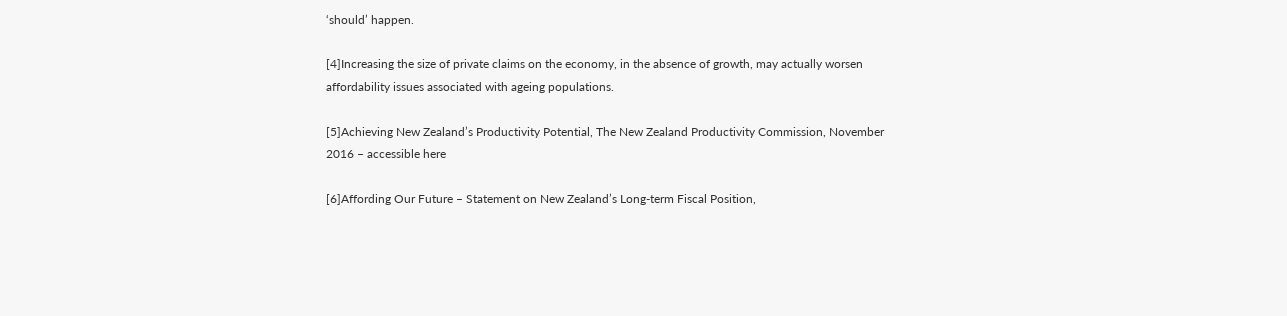‘should’ happen.

[4]Increasing the size of private claims on the economy, in the absence of growth, may actually worsen affordability issues associated with ageing populations.

[5]Achieving New Zealand’s Productivity Potential, The New Zealand Productivity Commission, November 2016 – accessible here

[6]Affording Our Future – Statement on New Zealand’s Long-term Fiscal Position,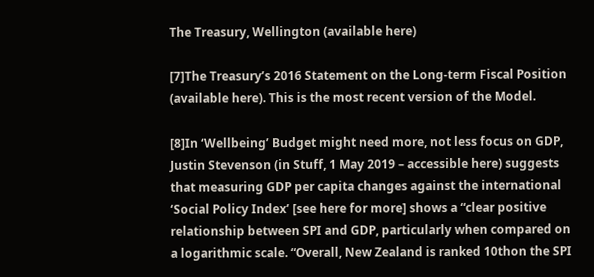The Treasury, Wellington (available here)

[7]The Treasury’s 2016 Statement on the Long-term Fiscal Position (available here). This is the most recent version of the Model.

[8]In ‘Wellbeing’ Budget might need more, not less focus on GDP, Justin Stevenson (in Stuff, 1 May 2019 – accessible here) suggests that measuring GDP per capita changes against the international ‘Social Policy Index’ [see here for more] shows a “clear positive relationship between SPI and GDP, particularly when compared on a logarithmic scale. “Overall, New Zealand is ranked 10thon the SPI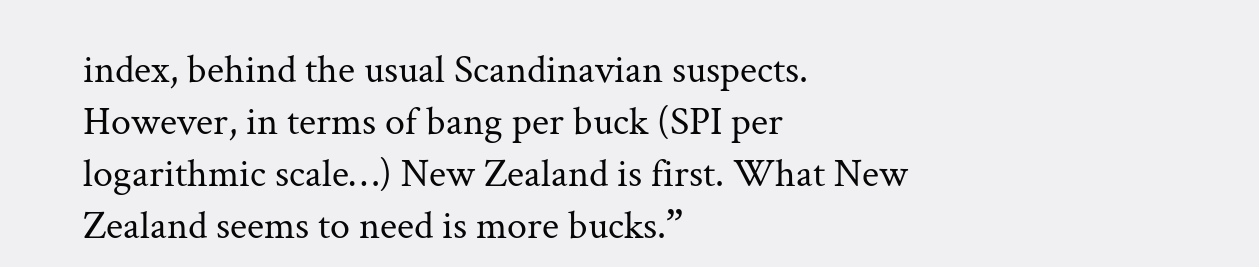index, behind the usual Scandinavian suspects. However, in terms of bang per buck (SPI per logarithmic scale…) New Zealand is first. What New Zealand seems to need is more bucks.”